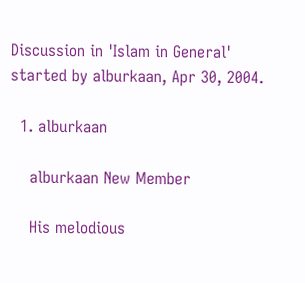Discussion in 'Islam in General' started by alburkaan, Apr 30, 2004.

  1. alburkaan

    alburkaan New Member

    His melodious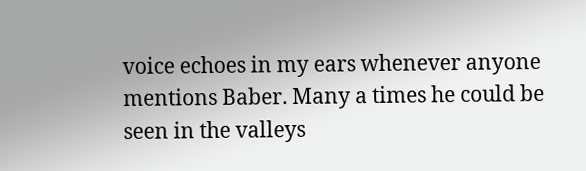voice echoes in my ears whenever anyone mentions Baber. Many a times he could be seen in the valleys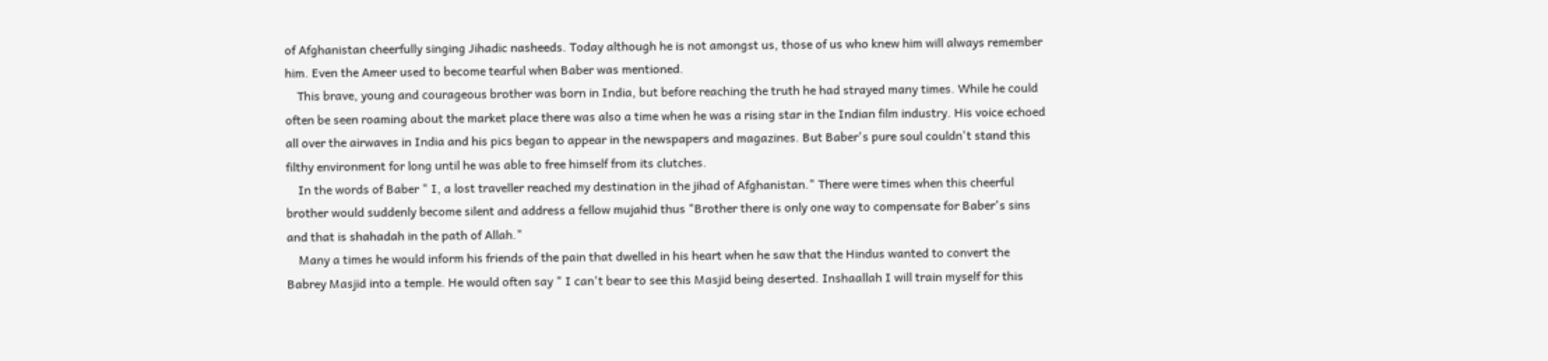of Afghanistan cheerfully singing Jihadic nasheeds. Today although he is not amongst us, those of us who knew him will always remember him. Even the Ameer used to become tearful when Baber was mentioned.
    This brave, young and courageous brother was born in India, but before reaching the truth he had strayed many times. While he could often be seen roaming about the market place there was also a time when he was a rising star in the Indian film industry. His voice echoed all over the airwaves in India and his pics began to appear in the newspapers and magazines. But Baber's pure soul couldn't stand this filthy environment for long until he was able to free himself from its clutches.
    In the words of Baber " I, a lost traveller reached my destination in the jihad of Afghanistan." There were times when this cheerful brother would suddenly become silent and address a fellow mujahid thus "Brother there is only one way to compensate for Baber's sins and that is shahadah in the path of Allah."
    Many a times he would inform his friends of the pain that dwelled in his heart when he saw that the Hindus wanted to convert the Babrey Masjid into a temple. He would often say " I can't bear to see this Masjid being deserted. Inshaallah I will train myself for this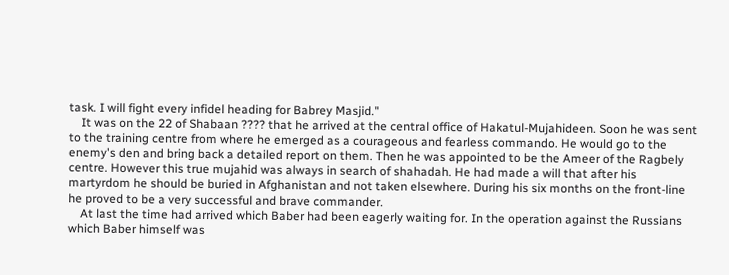task. I will fight every infidel heading for Babrey Masjid."
    It was on the 22 of Shabaan ???? that he arrived at the central office of Hakatul-Mujahideen. Soon he was sent to the training centre from where he emerged as a courageous and fearless commando. He would go to the enemy's den and bring back a detailed report on them. Then he was appointed to be the Ameer of the Ragbely centre. However this true mujahid was always in search of shahadah. He had made a will that after his martyrdom he should be buried in Afghanistan and not taken elsewhere. During his six months on the front-line he proved to be a very successful and brave commander.
    At last the time had arrived which Baber had been eagerly waiting for. In the operation against the Russians which Baber himself was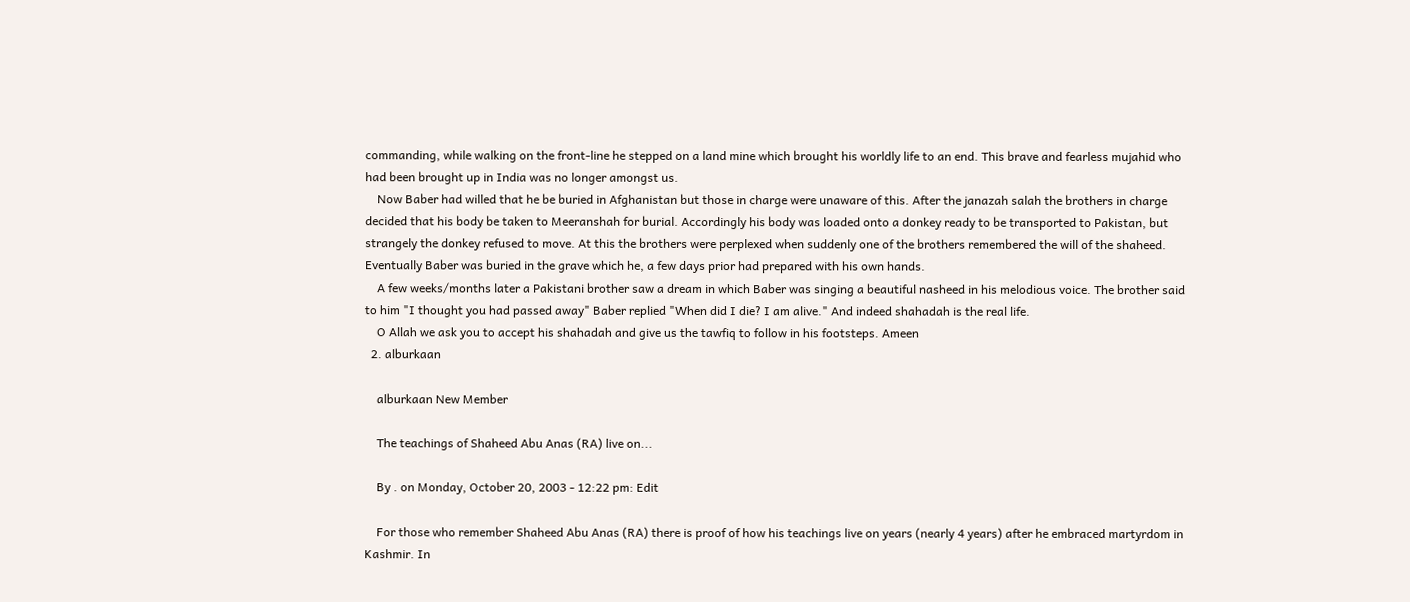commanding, while walking on the front-line he stepped on a land mine which brought his worldly life to an end. This brave and fearless mujahid who had been brought up in India was no longer amongst us.
    Now Baber had willed that he be buried in Afghanistan but those in charge were unaware of this. After the janazah salah the brothers in charge decided that his body be taken to Meeranshah for burial. Accordingly his body was loaded onto a donkey ready to be transported to Pakistan, but strangely the donkey refused to move. At this the brothers were perplexed when suddenly one of the brothers remembered the will of the shaheed. Eventually Baber was buried in the grave which he, a few days prior had prepared with his own hands.
    A few weeks/months later a Pakistani brother saw a dream in which Baber was singing a beautiful nasheed in his melodious voice. The brother said to him "I thought you had passed away" Baber replied "When did I die? I am alive." And indeed shahadah is the real life.
    O Allah we ask you to accept his shahadah and give us the tawfiq to follow in his footsteps. Ameen
  2. alburkaan

    alburkaan New Member

    The teachings of Shaheed Abu Anas (RA) live on...

    By . on Monday, October 20, 2003 - 12:22 pm: Edit

    For those who remember Shaheed Abu Anas (RA) there is proof of how his teachings live on years (nearly 4 years) after he embraced martyrdom in Kashmir. In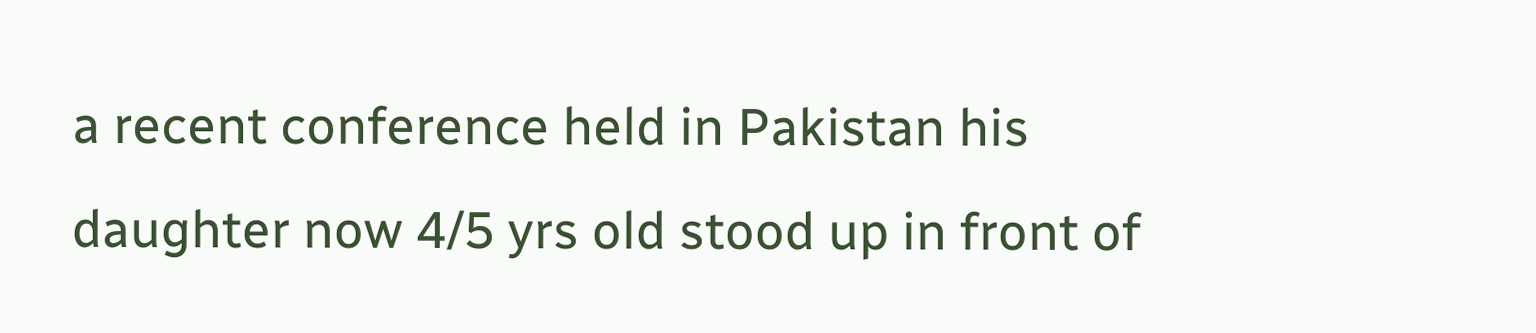a recent conference held in Pakistan his daughter now 4/5 yrs old stood up in front of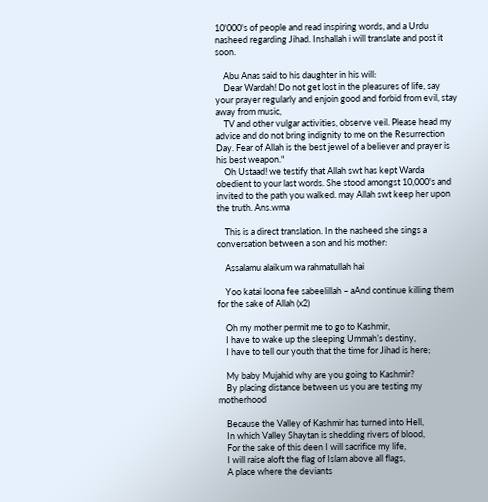10'000's of people and read inspiring words, and a Urdu nasheed regarding Jihad. Inshallah i will translate and post it soon.

    Abu Anas said to his daughter in his will:
    Dear Wardah! Do not get lost in the pleasures of life, say your prayer regularly and enjoin good and forbid from evil, stay away from music,
    TV and other vulgar activities, observe veil. Please head my advice and do not bring indignity to me on the Resurrection Day. Fear of Allah is the best jewel of a believer and prayer is his best weapon."
    Oh Ustaad! we testify that Allah swt has kept Warda obedient to your last words. She stood amongst 10,000's and invited to the path you walked. may Allah swt keep her upon the truth. Ans.wma

    This is a direct translation. In the nasheed she sings a conversation between a son and his mother:

    Assalamu alaikum wa rahmatullah hai

    Yoo katai loona fee sabeelillah – aAnd continue killing them for the sake of Allah (x2)

    Oh my mother permit me to go to Kashmir,
    I have to wake up the sleeping Ummah’s destiny,
    I have to tell our youth that the time for Jihad is here;

    My baby Mujahid why are you going to Kashmir?
    By placing distance between us you are testing my motherhood

    Because the Valley of Kashmir has turned into Hell,
    In which Valley Shaytan is shedding rivers of blood,
    For the sake of this deen I will sacrifice my life,
    I will raise aloft the flag of Islam above all flags,
    A place where the deviants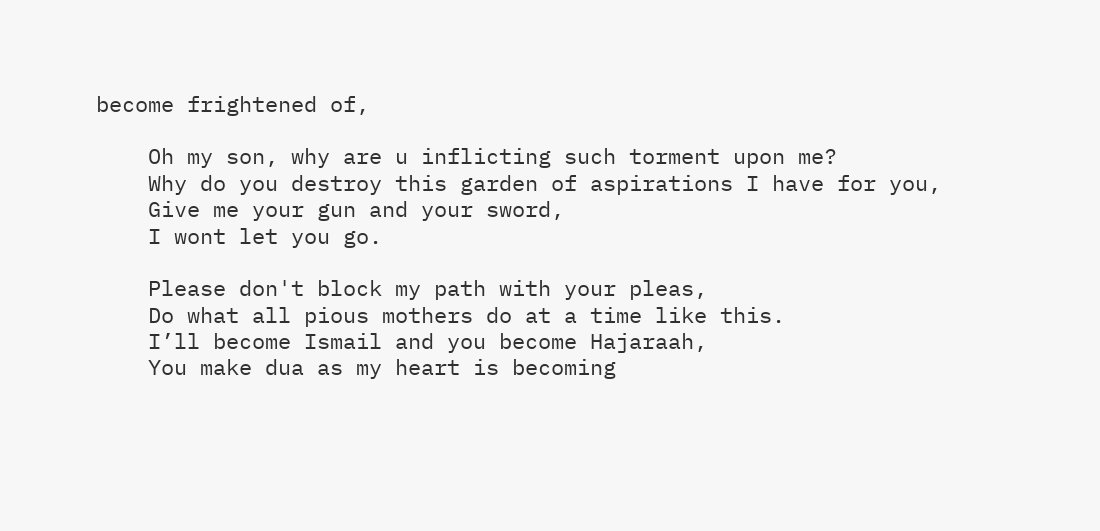become frightened of,

    Oh my son, why are u inflicting such torment upon me?
    Why do you destroy this garden of aspirations I have for you,
    Give me your gun and your sword,
    I wont let you go.

    Please don't block my path with your pleas,
    Do what all pious mothers do at a time like this.
    I’ll become Ismail and you become Hajaraah,
    You make dua as my heart is becoming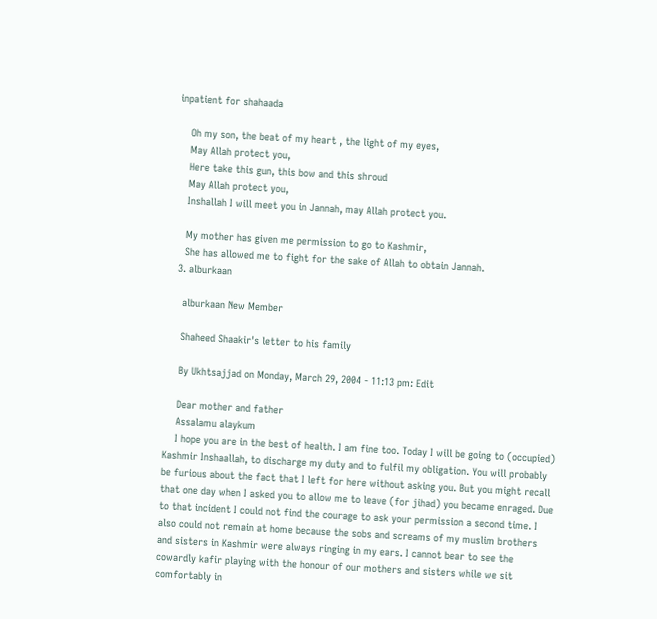inpatient for shahaada

    Oh my son, the beat of my heart , the light of my eyes,
    May Allah protect you,
    Here take this gun, this bow and this shroud
    May Allah protect you,
    Inshallah I will meet you in Jannah, may Allah protect you.

    My mother has given me permission to go to Kashmir,
    She has allowed me to fight for the sake of Allah to obtain Jannah.
  3. alburkaan

    alburkaan New Member

    Shaheed Shaakir's letter to his family

    By Ukhtsajjad on Monday, March 29, 2004 - 11:13 pm: Edit

    Dear mother and father
    Assalamu alaykum
    I hope you are in the best of health. I am fine too. Today I will be going to (occupied) Kashmir Inshaallah, to discharge my duty and to fulfil my obligation. You will probably be furious about the fact that I left for here without asking you. But you might recall that one day when I asked you to allow me to leave (for jihad) you became enraged. Due to that incident I could not find the courage to ask your permission a second time. I also could not remain at home because the sobs and screams of my muslim brothers and sisters in Kashmir were always ringing in my ears. I cannot bear to see the cowardly kafir playing with the honour of our mothers and sisters while we sit comfortably in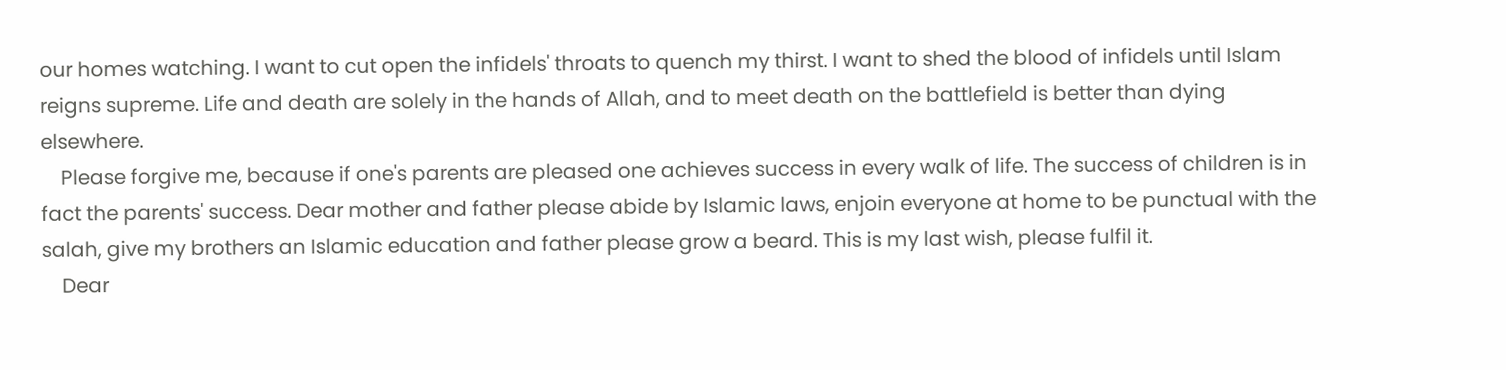our homes watching. I want to cut open the infidels' throats to quench my thirst. I want to shed the blood of infidels until Islam reigns supreme. Life and death are solely in the hands of Allah, and to meet death on the battlefield is better than dying elsewhere.
    Please forgive me, because if one's parents are pleased one achieves success in every walk of life. The success of children is in fact the parents' success. Dear mother and father please abide by Islamic laws, enjoin everyone at home to be punctual with the salah, give my brothers an Islamic education and father please grow a beard. This is my last wish, please fulfil it.
    Dear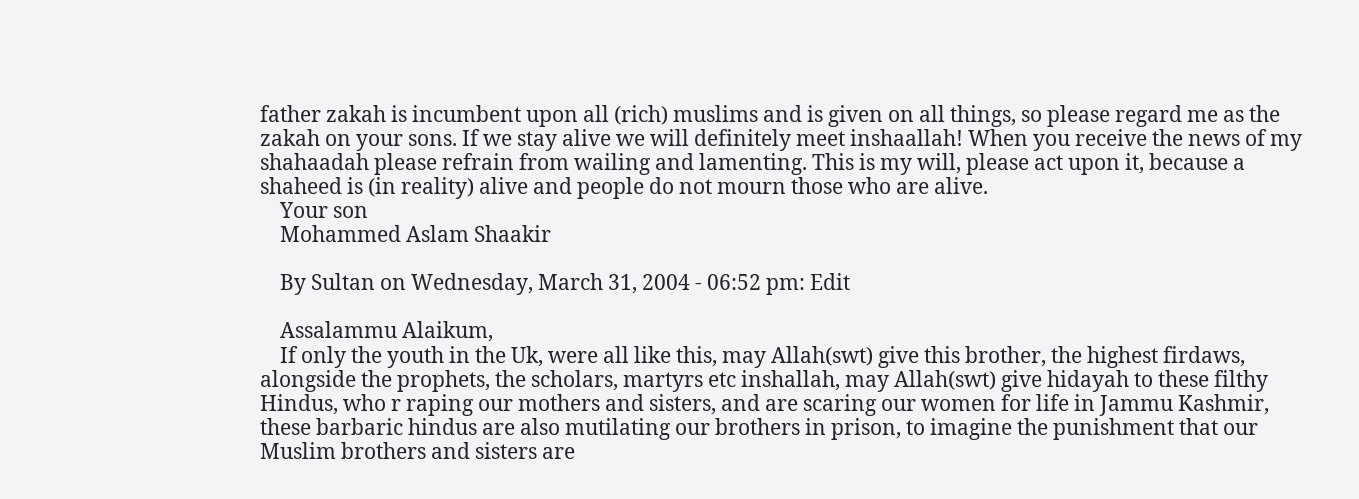father zakah is incumbent upon all (rich) muslims and is given on all things, so please regard me as the zakah on your sons. If we stay alive we will definitely meet inshaallah! When you receive the news of my shahaadah please refrain from wailing and lamenting. This is my will, please act upon it, because a shaheed is (in reality) alive and people do not mourn those who are alive.
    Your son
    Mohammed Aslam Shaakir

    By Sultan on Wednesday, March 31, 2004 - 06:52 pm: Edit

    Assalammu Alaikum,
    If only the youth in the Uk, were all like this, may Allah(swt) give this brother, the highest firdaws, alongside the prophets, the scholars, martyrs etc inshallah, may Allah(swt) give hidayah to these filthy Hindus, who r raping our mothers and sisters, and are scaring our women for life in Jammu Kashmir, these barbaric hindus are also mutilating our brothers in prison, to imagine the punishment that our Muslim brothers and sisters are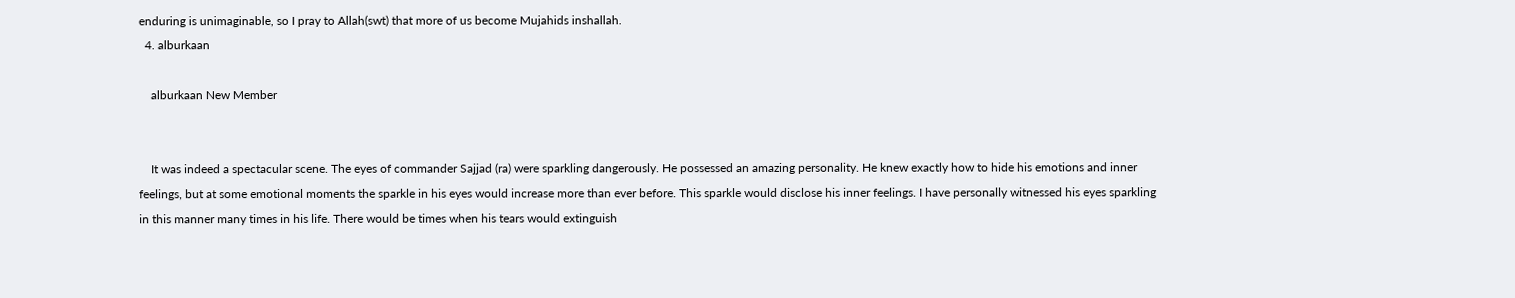enduring is unimaginable, so I pray to Allah(swt) that more of us become Mujahids inshallah.
  4. alburkaan

    alburkaan New Member


    It was indeed a spectacular scene. The eyes of commander Sajjad (ra) were sparkling dangerously. He possessed an amazing personality. He knew exactly how to hide his emotions and inner feelings, but at some emotional moments the sparkle in his eyes would increase more than ever before. This sparkle would disclose his inner feelings. I have personally witnessed his eyes sparkling in this manner many times in his life. There would be times when his tears would extinguish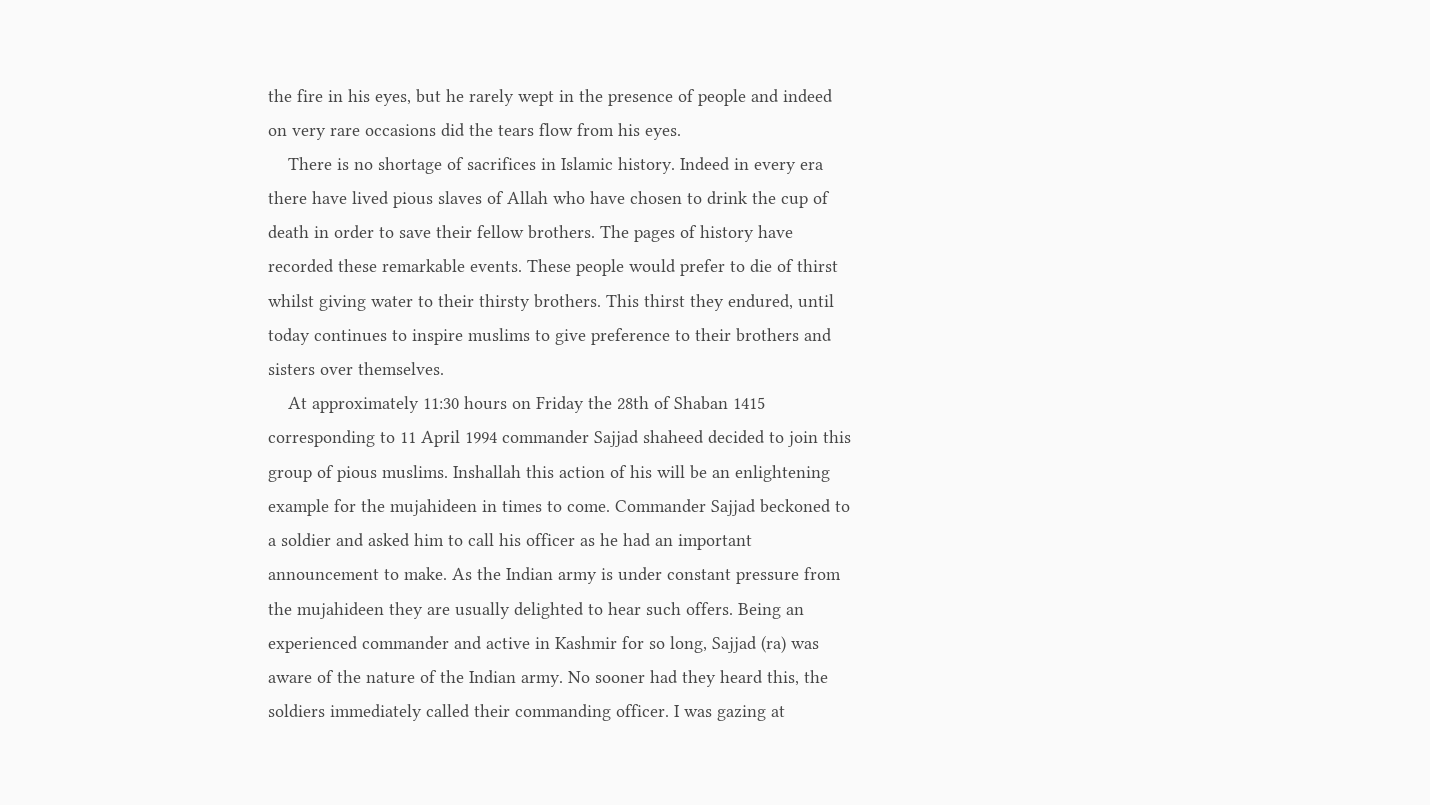the fire in his eyes, but he rarely wept in the presence of people and indeed on very rare occasions did the tears flow from his eyes.
    There is no shortage of sacrifices in Islamic history. Indeed in every era there have lived pious slaves of Allah who have chosen to drink the cup of death in order to save their fellow brothers. The pages of history have recorded these remarkable events. These people would prefer to die of thirst whilst giving water to their thirsty brothers. This thirst they endured, until today continues to inspire muslims to give preference to their brothers and sisters over themselves.
    At approximately 11:30 hours on Friday the 28th of Shaban 1415 corresponding to 11 April 1994 commander Sajjad shaheed decided to join this group of pious muslims. Inshallah this action of his will be an enlightening example for the mujahideen in times to come. Commander Sajjad beckoned to a soldier and asked him to call his officer as he had an important announcement to make. As the Indian army is under constant pressure from the mujahideen they are usually delighted to hear such offers. Being an experienced commander and active in Kashmir for so long, Sajjad (ra) was aware of the nature of the Indian army. No sooner had they heard this, the soldiers immediately called their commanding officer. I was gazing at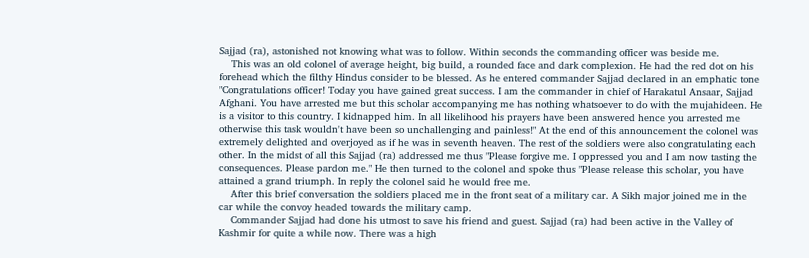Sajjad (ra), astonished not knowing what was to follow. Within seconds the commanding officer was beside me.
    This was an old colonel of average height, big build, a rounded face and dark complexion. He had the red dot on his forehead which the filthy Hindus consider to be blessed. As he entered commander Sajjad declared in an emphatic tone "Congratulations officer! Today you have gained great success. I am the commander in chief of Harakatul Ansaar, Sajjad Afghani. You have arrested me but this scholar accompanying me has nothing whatsoever to do with the mujahideen. He is a visitor to this country. I kidnapped him. In all likelihood his prayers have been answered hence you arrested me otherwise this task wouldn't have been so unchallenging and painless!" At the end of this announcement the colonel was extremely delighted and overjoyed as if he was in seventh heaven. The rest of the soldiers were also congratulating each other. In the midst of all this Sajjad (ra) addressed me thus "Please forgive me. I oppressed you and I am now tasting the consequences. Please pardon me." He then turned to the colonel and spoke thus "Please release this scholar, you have attained a grand triumph. In reply the colonel said he would free me.
    After this brief conversation the soldiers placed me in the front seat of a military car. A Sikh major joined me in the car while the convoy headed towards the military camp.
    Commander Sajjad had done his utmost to save his friend and guest. Sajjad (ra) had been active in the Valley of Kashmir for quite a while now. There was a high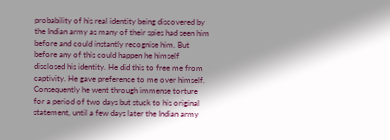probability of his real identity being discovered by the Indian army as many of their spies had seen him before and could instantly recognise him. But before any of this could happen he himself disclosed his identity. He did this to free me from captivity. He gave preference to me over himself. Consequently he went through immense torture for a period of two days but stuck to his original statement, until a few days later the Indian army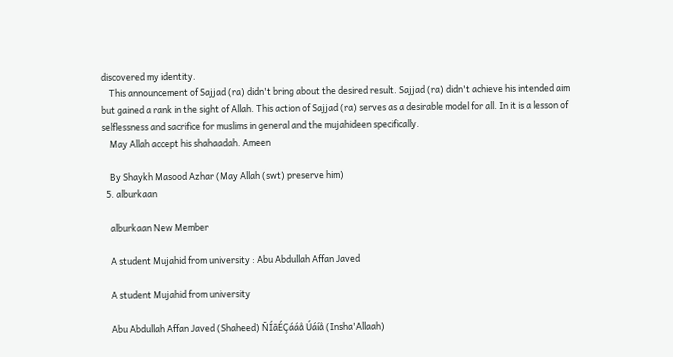discovered my identity.
    This announcement of Sajjad (ra) didn't bring about the desired result. Sajjad (ra) didn't achieve his intended aim but gained a rank in the sight of Allah. This action of Sajjad (ra) serves as a desirable model for all. In it is a lesson of selflessness and sacrifice for muslims in general and the mujahideen specifically.
    May Allah accept his shahaadah. Ameen

    By Shaykh Masood Azhar (May Allah (swt) preserve him)
  5. alburkaan

    alburkaan New Member

    A student Mujahid from university : Abu Abdullah Affan Javed

    A student Mujahid from university

    Abu Abdullah Affan Javed (Shaheed) ÑÍãÉÇááå Úáíå (Insha'Allaah)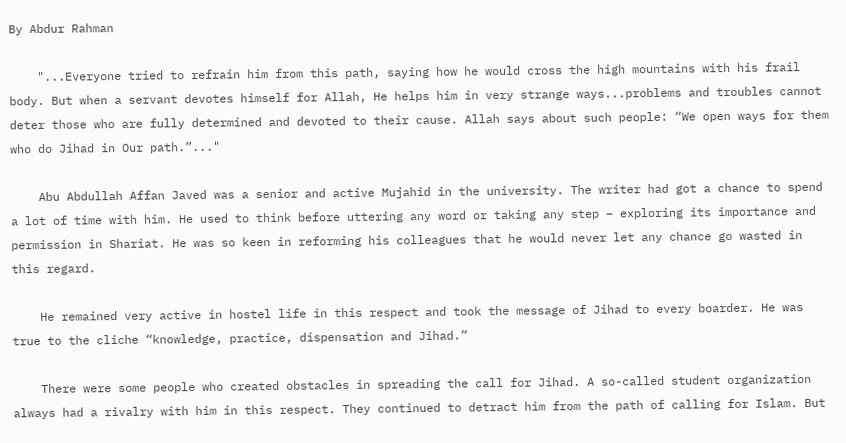By Abdur Rahman

    "...Everyone tried to refrain him from this path, saying how he would cross the high mountains with his frail body. But when a servant devotes himself for Allah, He helps him in very strange ways...problems and troubles cannot deter those who are fully determined and devoted to their cause. Allah says about such people: “We open ways for them who do Jihad in Our path.”..."

    Abu Abdullah Affan Javed was a senior and active Mujahid in the university. The writer had got a chance to spend a lot of time with him. He used to think before uttering any word or taking any step – exploring its importance and permission in Shariat. He was so keen in reforming his colleagues that he would never let any chance go wasted in this regard.

    He remained very active in hostel life in this respect and took the message of Jihad to every boarder. He was true to the cliche “knowledge, practice, dispensation and Jihad.”

    There were some people who created obstacles in spreading the call for Jihad. A so-called student organization always had a rivalry with him in this respect. They continued to detract him from the path of calling for Islam. But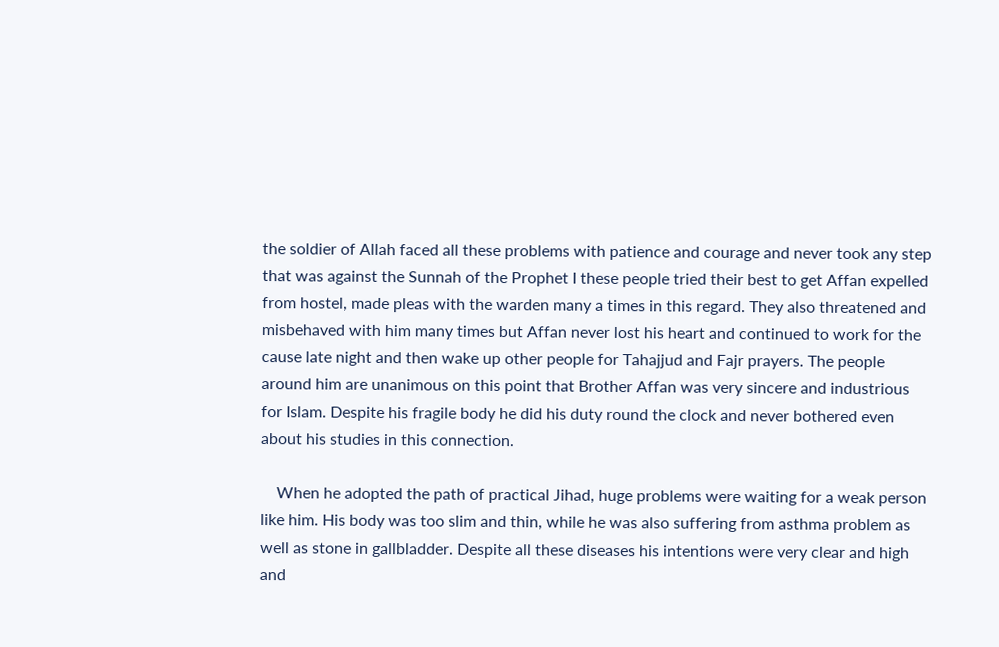the soldier of Allah faced all these problems with patience and courage and never took any step that was against the Sunnah of the Prophet I these people tried their best to get Affan expelled from hostel, made pleas with the warden many a times in this regard. They also threatened and misbehaved with him many times but Affan never lost his heart and continued to work for the cause late night and then wake up other people for Tahajjud and Fajr prayers. The people around him are unanimous on this point that Brother Affan was very sincere and industrious for Islam. Despite his fragile body he did his duty round the clock and never bothered even about his studies in this connection.

    When he adopted the path of practical Jihad, huge problems were waiting for a weak person like him. His body was too slim and thin, while he was also suffering from asthma problem as well as stone in gallbladder. Despite all these diseases his intentions were very clear and high and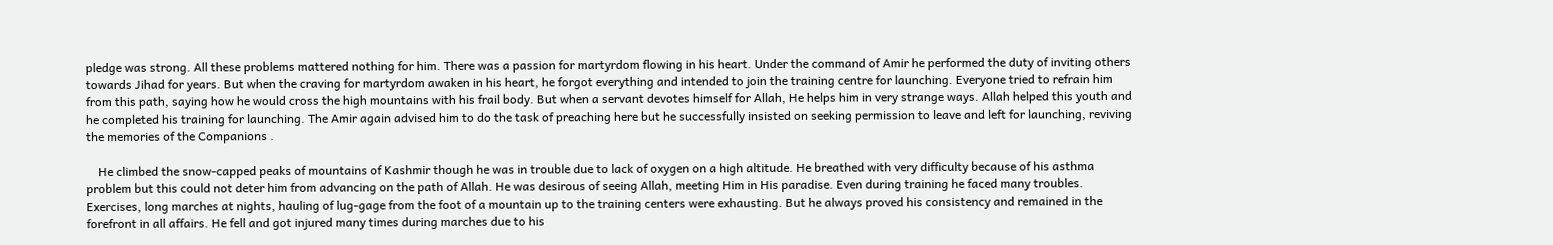pledge was strong. All these problems mattered nothing for him. There was a passion for martyrdom flowing in his heart. Under the command of Amir he performed the duty of inviting others towards Jihad for years. But when the craving for martyrdom awaken in his heart, he forgot everything and intended to join the training centre for launching. Everyone tried to refrain him from this path, saying how he would cross the high mountains with his frail body. But when a servant devotes himself for Allah, He helps him in very strange ways. Allah helped this youth and he completed his training for launching. The Amir again advised him to do the task of preaching here but he successfully insisted on seeking permission to leave and left for launching, reviving the memories of the Companions .

    He climbed the snow-capped peaks of mountains of Kashmir though he was in trouble due to lack of oxygen on a high altitude. He breathed with very difficulty because of his asthma problem but this could not deter him from advancing on the path of Allah. He was desirous of seeing Allah, meeting Him in His paradise. Even during training he faced many troubles. Exercises, long marches at nights, hauling of lug-gage from the foot of a mountain up to the training centers were exhausting. But he always proved his consistency and remained in the forefront in all affairs. He fell and got injured many times during marches due to his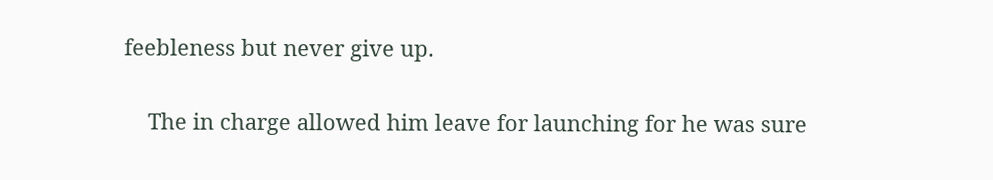feebleness but never give up.

    The in charge allowed him leave for launching for he was sure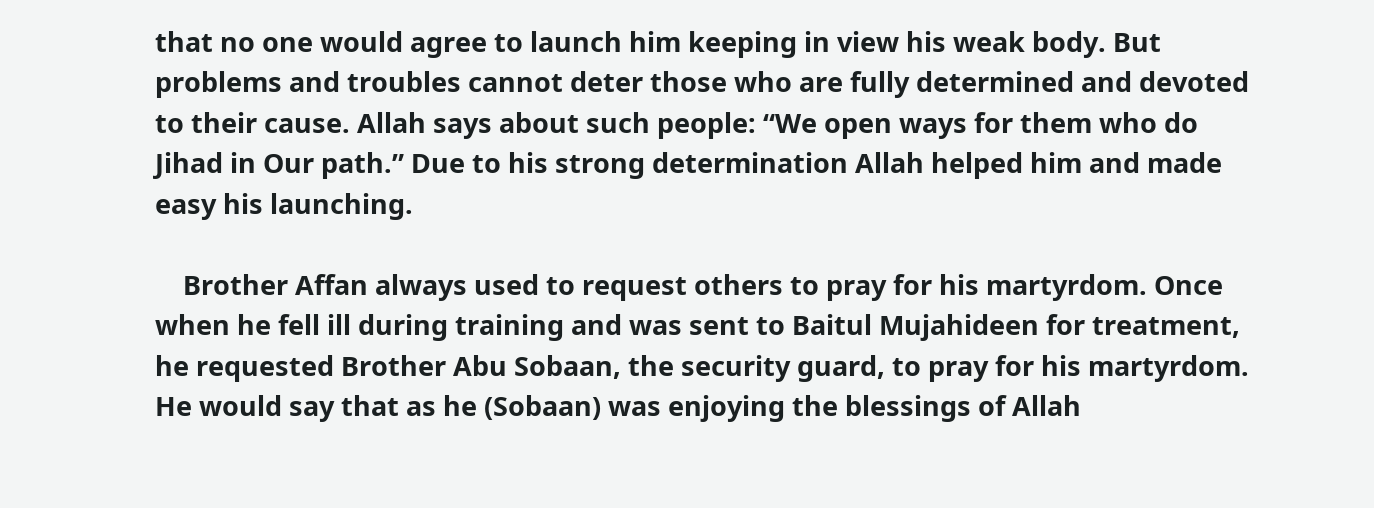that no one would agree to launch him keeping in view his weak body. But problems and troubles cannot deter those who are fully determined and devoted to their cause. Allah says about such people: “We open ways for them who do Jihad in Our path.” Due to his strong determination Allah helped him and made easy his launching.

    Brother Affan always used to request others to pray for his martyrdom. Once when he fell ill during training and was sent to Baitul Mujahideen for treatment, he requested Brother Abu Sobaan, the security guard, to pray for his martyrdom. He would say that as he (Sobaan) was enjoying the blessings of Allah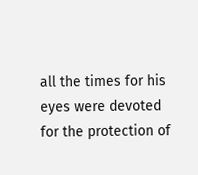all the times for his eyes were devoted for the protection of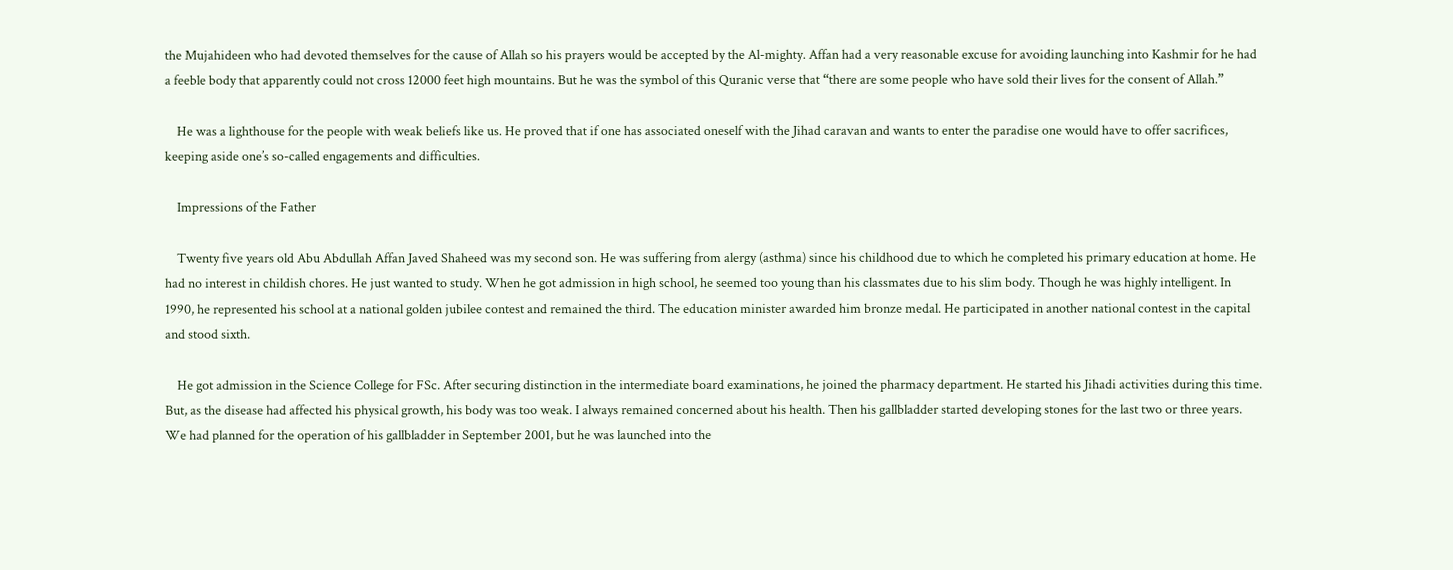the Mujahideen who had devoted themselves for the cause of Allah so his prayers would be accepted by the Al-mighty. Affan had a very reasonable excuse for avoiding launching into Kashmir for he had a feeble body that apparently could not cross 12000 feet high mountains. But he was the symbol of this Quranic verse that “there are some people who have sold their lives for the consent of Allah.”

    He was a lighthouse for the people with weak beliefs like us. He proved that if one has associated oneself with the Jihad caravan and wants to enter the paradise one would have to offer sacrifices, keeping aside one’s so-called engagements and difficulties.

    Impressions of the Father

    Twenty five years old Abu Abdullah Affan Javed Shaheed was my second son. He was suffering from alergy (asthma) since his childhood due to which he completed his primary education at home. He had no interest in childish chores. He just wanted to study. When he got admission in high school, he seemed too young than his classmates due to his slim body. Though he was highly intelligent. In 1990, he represented his school at a national golden jubilee contest and remained the third. The education minister awarded him bronze medal. He participated in another national contest in the capital and stood sixth.

    He got admission in the Science College for FSc. After securing distinction in the intermediate board examinations, he joined the pharmacy department. He started his Jihadi activities during this time. But, as the disease had affected his physical growth, his body was too weak. I always remained concerned about his health. Then his gallbladder started developing stones for the last two or three years. We had planned for the operation of his gallbladder in September 2001, but he was launched into the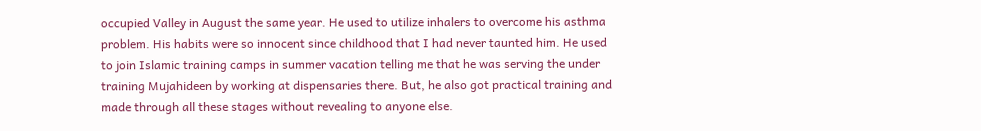occupied Valley in August the same year. He used to utilize inhalers to overcome his asthma problem. His habits were so innocent since childhood that I had never taunted him. He used to join Islamic training camps in summer vacation telling me that he was serving the under training Mujahideen by working at dispensaries there. But, he also got practical training and made through all these stages without revealing to anyone else.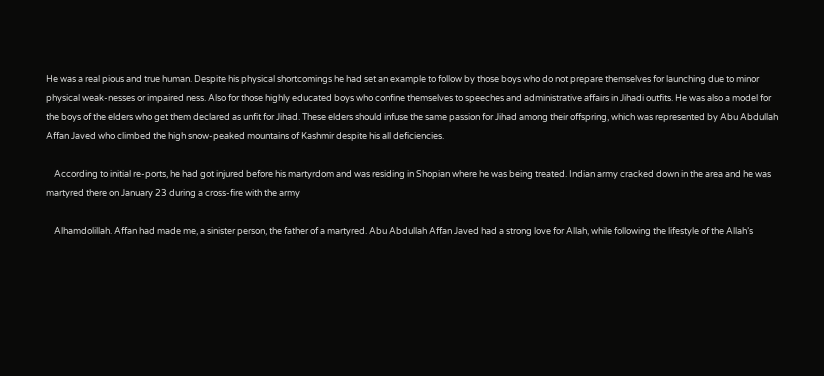He was a real pious and true human. Despite his physical shortcomings he had set an example to follow by those boys who do not prepare themselves for launching due to minor physical weak-nesses or impaired ness. Also for those highly educated boys who confine themselves to speeches and administrative affairs in Jihadi outfits. He was also a model for the boys of the elders who get them declared as unfit for Jihad. These elders should infuse the same passion for Jihad among their offspring, which was represented by Abu Abdullah Affan Javed who climbed the high snow-peaked mountains of Kashmir despite his all deficiencies.

    According to initial re-ports, he had got injured before his martyrdom and was residing in Shopian where he was being treated. Indian army cracked down in the area and he was martyred there on January 23 during a cross-fire with the army

    Alhamdolillah. Affan had made me, a sinister person, the father of a martyred. Abu Abdullah Affan Javed had a strong love for Allah, while following the lifestyle of the Allah’s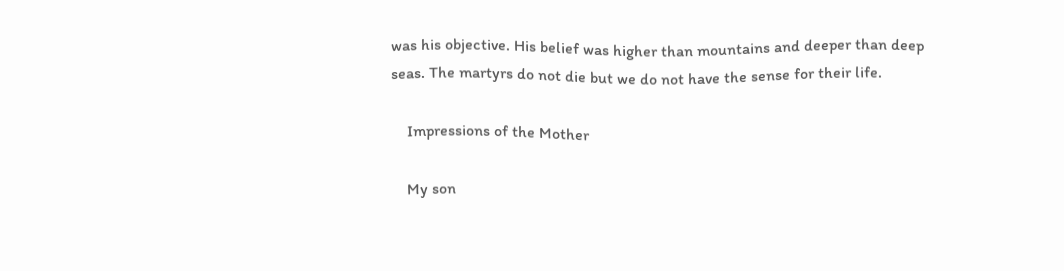was his objective. His belief was higher than mountains and deeper than deep seas. The martyrs do not die but we do not have the sense for their life.

    Impressions of the Mother

    My son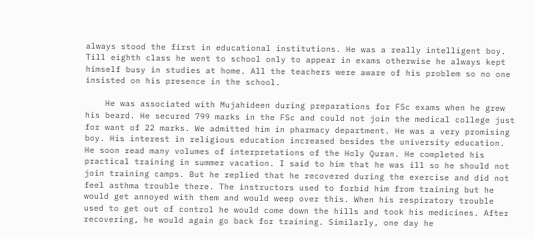always stood the first in educational institutions. He was a really intelligent boy. Till eighth class he went to school only to appear in exams otherwise he always kept himself busy in studies at home. All the teachers were aware of his problem so no one insisted on his presence in the school.

    He was associated with Mujahideen during preparations for FSc exams when he grew his beard. He secured 799 marks in the FSc and could not join the medical college just for want of 22 marks. We admitted him in pharmacy department. He was a very promising boy. His interest in religious education increased besides the university education. He soon read many volumes of interpretations of the Holy Quran. He completed his practical training in summer vacation. I said to him that he was ill so he should not join training camps. But he replied that he recovered during the exercise and did not feel asthma trouble there. The instructors used to forbid him from training but he would get annoyed with them and would weep over this. When his respiratory trouble used to get out of control he would come down the hills and took his medicines. After recovering, he would again go back for training. Similarly, one day he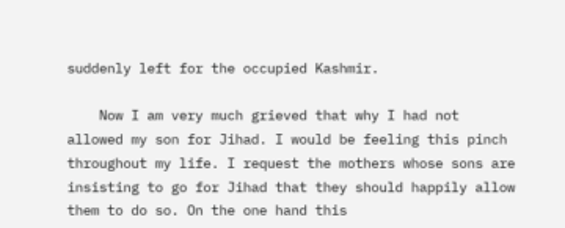suddenly left for the occupied Kashmir.

    Now I am very much grieved that why I had not allowed my son for Jihad. I would be feeling this pinch throughout my life. I request the mothers whose sons are insisting to go for Jihad that they should happily allow them to do so. On the one hand this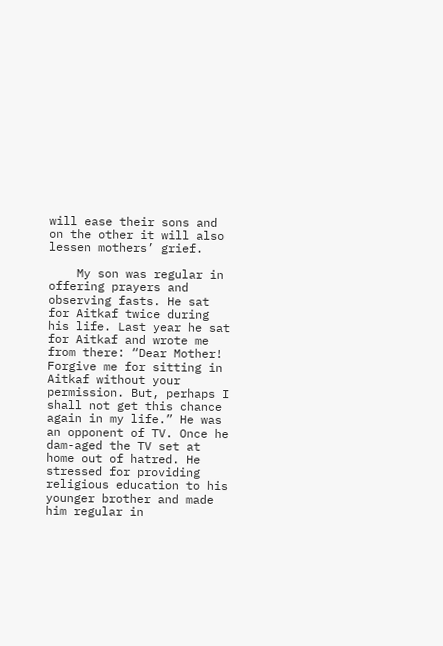will ease their sons and on the other it will also lessen mothers’ grief.

    My son was regular in offering prayers and observing fasts. He sat for Aitkaf twice during his life. Last year he sat for Aitkaf and wrote me from there: “Dear Mother! Forgive me for sitting in Aitkaf without your permission. But, perhaps I shall not get this chance again in my life.” He was an opponent of TV. Once he dam-aged the TV set at home out of hatred. He stressed for providing religious education to his younger brother and made him regular in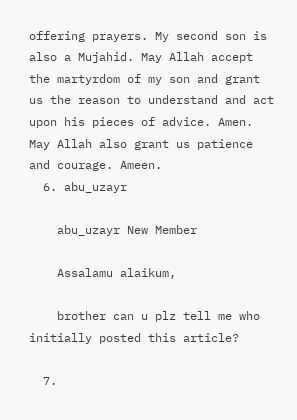offering prayers. My second son is also a Mujahid. May Allah accept the martyrdom of my son and grant us the reason to understand and act upon his pieces of advice. Amen. May Allah also grant us patience and courage. Ameen.
  6. abu_uzayr

    abu_uzayr New Member

    Assalamu alaikum,

    brother can u plz tell me who initially posted this article?

  7.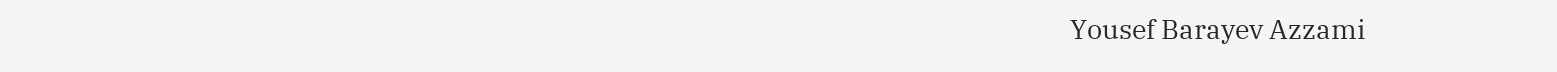Yousef Barayev Azzami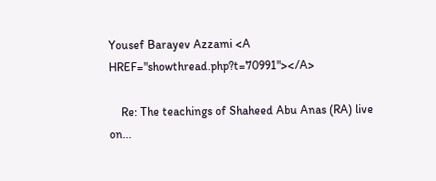Yousef Barayev Azzami <A HREF="showthread.php?t=70991"></A>

    Re: The teachings of Shaheed Abu Anas (RA) live on...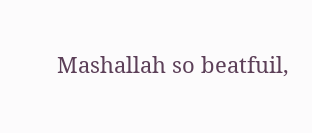Mashallah so beatfuil,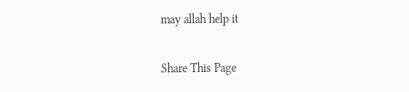may allah help it

Share This Page